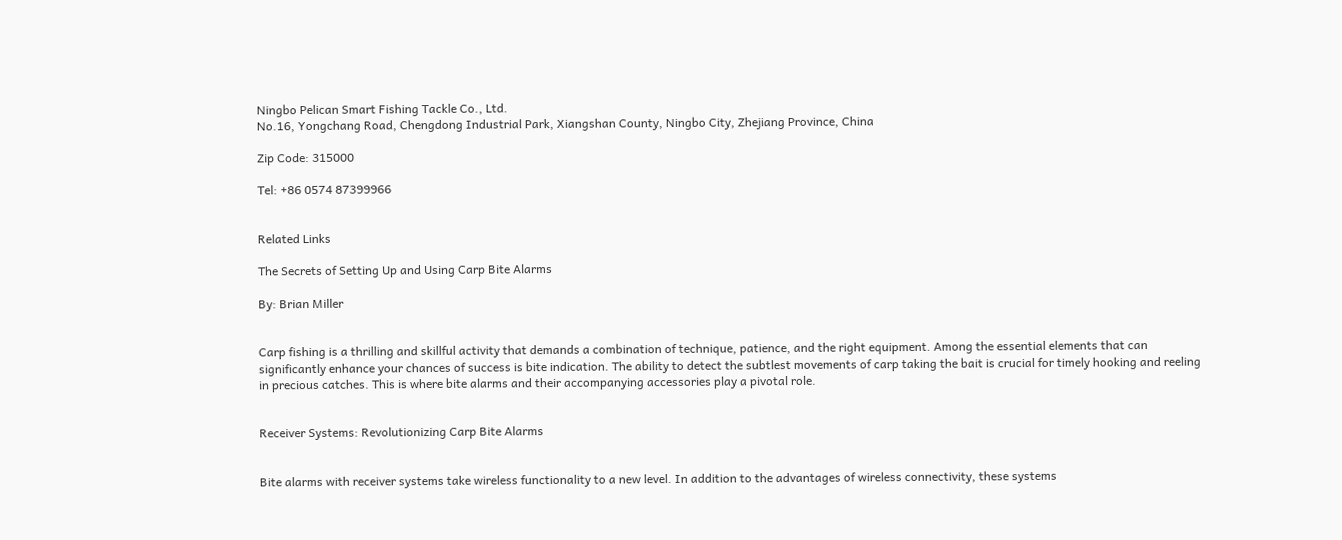Ningbo Pelican Smart Fishing Tackle Co., Ltd.
No.16, Yongchang Road, Chengdong Industrial Park, Xiangshan County, Ningbo City, Zhejiang Province, China

Zip Code: 315000

Tel: +86 0574 87399966


Related Links

The Secrets of Setting Up and Using Carp Bite Alarms

By: Brian Miller


Carp fishing is a thrilling and skillful activity that demands a combination of technique, patience, and the right equipment. Among the essential elements that can significantly enhance your chances of success is bite indication. The ability to detect the subtlest movements of carp taking the bait is crucial for timely hooking and reeling in precious catches. This is where bite alarms and their accompanying accessories play a pivotal role.


Receiver Systems: Revolutionizing Carp Bite Alarms


Bite alarms with receiver systems take wireless functionality to a new level. In addition to the advantages of wireless connectivity, these systems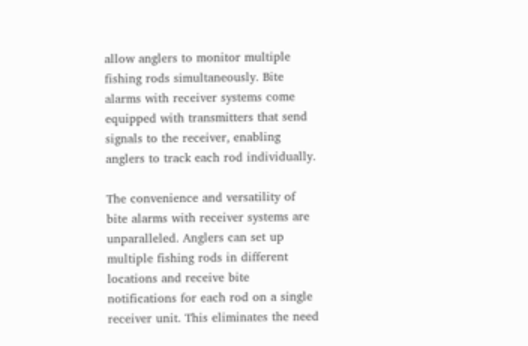allow anglers to monitor multiple fishing rods simultaneously. Bite alarms with receiver systems come equipped with transmitters that send signals to the receiver, enabling anglers to track each rod individually.

The convenience and versatility of bite alarms with receiver systems are unparalleled. Anglers can set up multiple fishing rods in different locations and receive bite notifications for each rod on a single receiver unit. This eliminates the need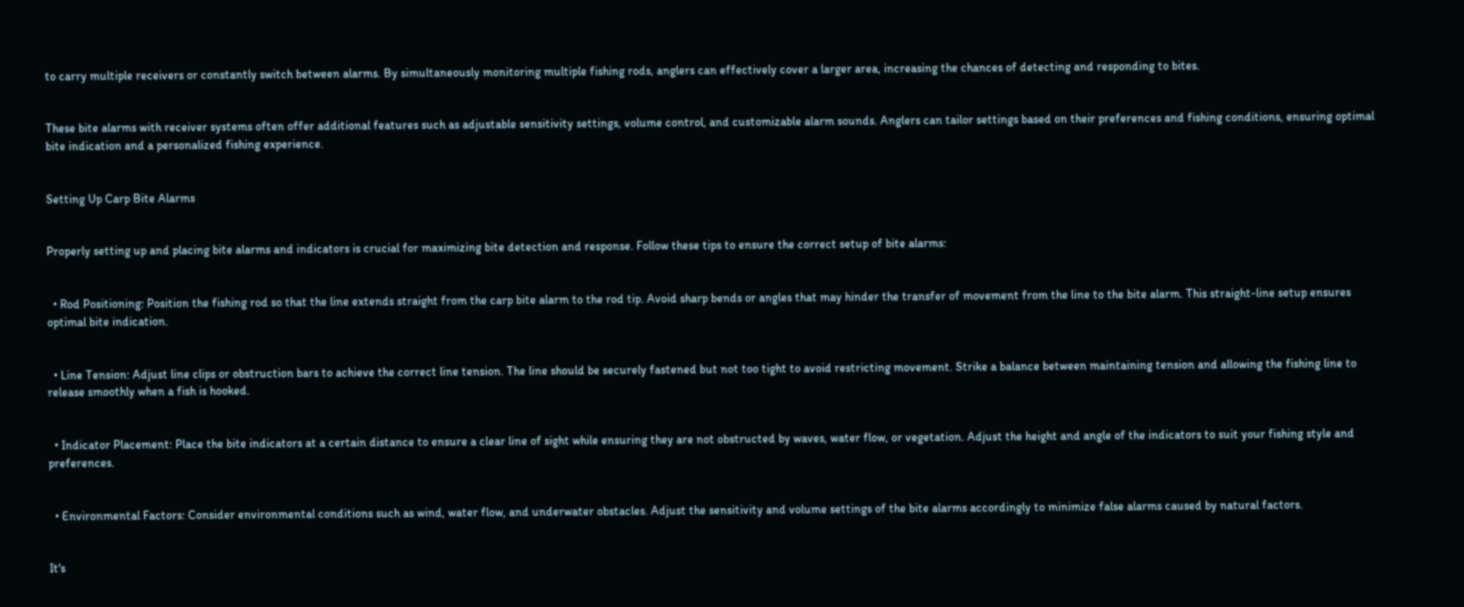to carry multiple receivers or constantly switch between alarms. By simultaneously monitoring multiple fishing rods, anglers can effectively cover a larger area, increasing the chances of detecting and responding to bites.


These bite alarms with receiver systems often offer additional features such as adjustable sensitivity settings, volume control, and customizable alarm sounds. Anglers can tailor settings based on their preferences and fishing conditions, ensuring optimal bite indication and a personalized fishing experience.


Setting Up Carp Bite Alarms


Properly setting up and placing bite alarms and indicators is crucial for maximizing bite detection and response. Follow these tips to ensure the correct setup of bite alarms:


  • Rod Positioning: Position the fishing rod so that the line extends straight from the carp bite alarm to the rod tip. Avoid sharp bends or angles that may hinder the transfer of movement from the line to the bite alarm. This straight-line setup ensures optimal bite indication.


  • Line Tension: Adjust line clips or obstruction bars to achieve the correct line tension. The line should be securely fastened but not too tight to avoid restricting movement. Strike a balance between maintaining tension and allowing the fishing line to release smoothly when a fish is hooked.


  • Indicator Placement: Place the bite indicators at a certain distance to ensure a clear line of sight while ensuring they are not obstructed by waves, water flow, or vegetation. Adjust the height and angle of the indicators to suit your fishing style and preferences.


  • Environmental Factors: Consider environmental conditions such as wind, water flow, and underwater obstacles. Adjust the sensitivity and volume settings of the bite alarms accordingly to minimize false alarms caused by natural factors.


It's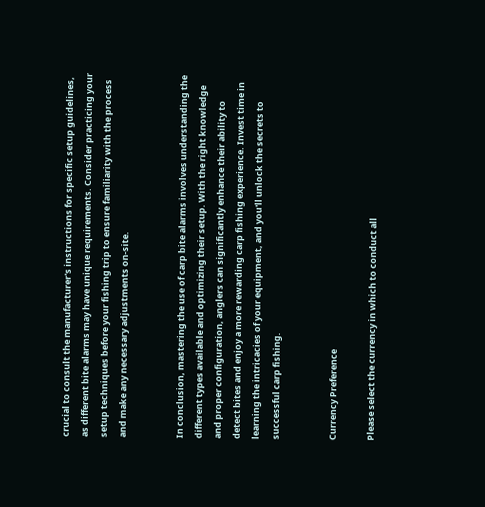crucial to consult the manufacturer's instructions for specific setup guidelines, as different bite alarms may have unique requirements. Consider practicing your setup techniques before your fishing trip to ensure familiarity with the process and make any necessary adjustments on-site.


In conclusion, mastering the use of carp bite alarms involves understanding the different types available and optimizing their setup. With the right knowledge and proper configuration, anglers can significantly enhance their ability to detect bites and enjoy a more rewarding carp fishing experience. Invest time in learning the intricacies of your equipment, and you'll unlock the secrets to successful carp fishing.


Currency Preference

Please select the currency in which to conduct all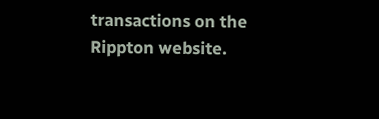transactions on the Rippton website.